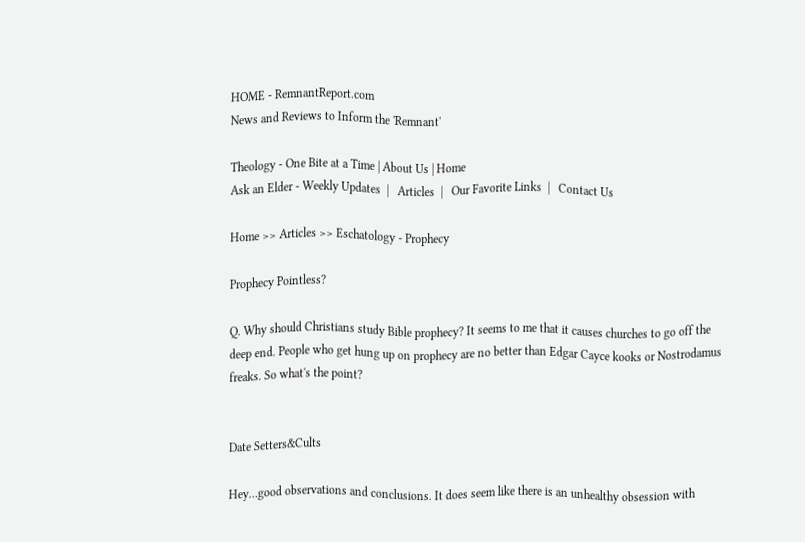HOME - RemnantReport.com
News and Reviews to Inform the 'Remnant'

Theology - One Bite at a Time | About Us | Home
Ask an Elder - Weekly Updates  |   Articles  |   Our Favorite Links  |   Contact Us

Home >> Articles >> Eschatology - Prophecy

Prophecy Pointless?

Q. Why should Christians study Bible prophecy? It seems to me that it causes churches to go off the deep end. People who get hung up on prophecy are no better than Edgar Cayce kooks or Nostrodamus freaks. So what's the point?


Date Setters&Cults

Hey…good observations and conclusions. It does seem like there is an unhealthy obsession with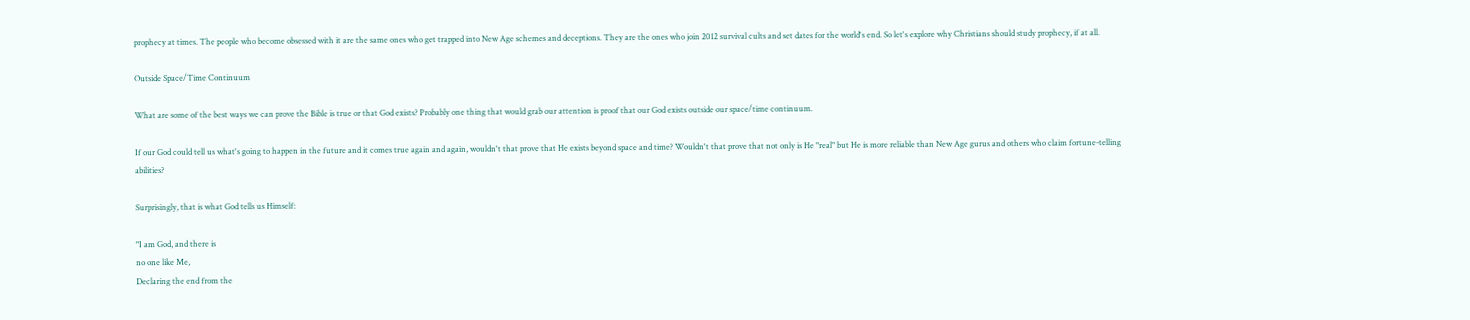prophecy at times. The people who become obsessed with it are the same ones who get trapped into New Age schemes and deceptions. They are the ones who join 2012 survival cults and set dates for the world's end. So let's explore why Christians should study prophecy, if at all.

Outside Space/Time Continuum

What are some of the best ways we can prove the Bible is true or that God exists? Probably one thing that would grab our attention is proof that our God exists outside our space/time continuum.

If our God could tell us what's going to happen in the future and it comes true again and again, wouldn't that prove that He exists beyond space and time? Wouldn't that prove that not only is He "real" but He is more reliable than New Age gurus and others who claim fortune-telling abilities?

Surprisingly, that is what God tells us Himself:

"I am God, and there is
no one like Me,
Declaring the end from the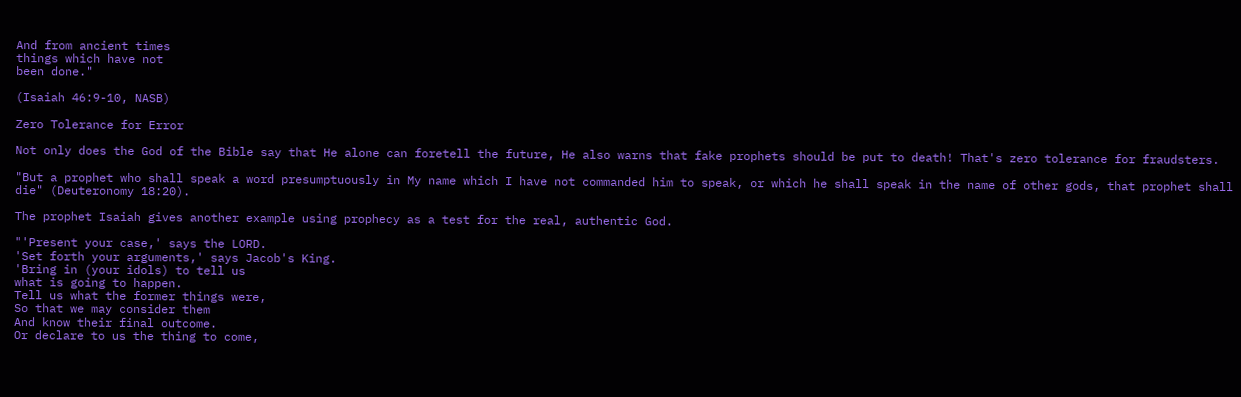And from ancient times
things which have not
been done."

(Isaiah 46:9-10, NASB)

Zero Tolerance for Error

Not only does the God of the Bible say that He alone can foretell the future, He also warns that fake prophets should be put to death! That's zero tolerance for fraudsters.

"But a prophet who shall speak a word presumptuously in My name which I have not commanded him to speak, or which he shall speak in the name of other gods, that prophet shall die" (Deuteronomy 18:20).

The prophet Isaiah gives another example using prophecy as a test for the real, authentic God.

"'Present your case,' says the LORD.
'Set forth your arguments,' says Jacob's King.
'Bring in (your idols) to tell us
what is going to happen.
Tell us what the former things were,
So that we may consider them
And know their final outcome.
Or declare to us the thing to come,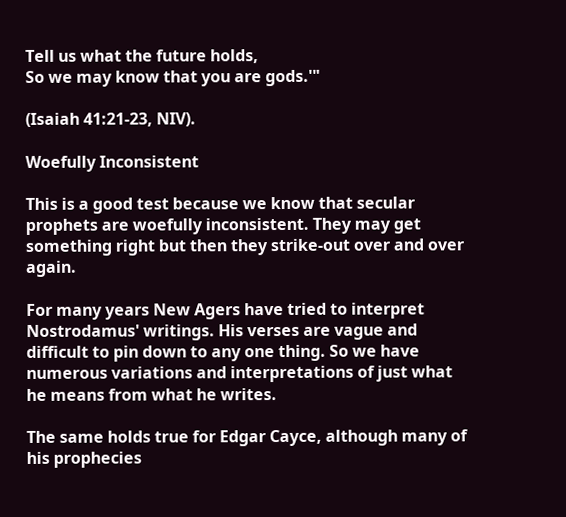Tell us what the future holds,
So we may know that you are gods.'"

(Isaiah 41:21-23, NIV).

Woefully Inconsistent

This is a good test because we know that secular prophets are woefully inconsistent. They may get something right but then they strike-out over and over again.

For many years New Agers have tried to interpret Nostrodamus' writings. His verses are vague and difficult to pin down to any one thing. So we have numerous variations and interpretations of just what he means from what he writes.

The same holds true for Edgar Cayce, although many of his prophecies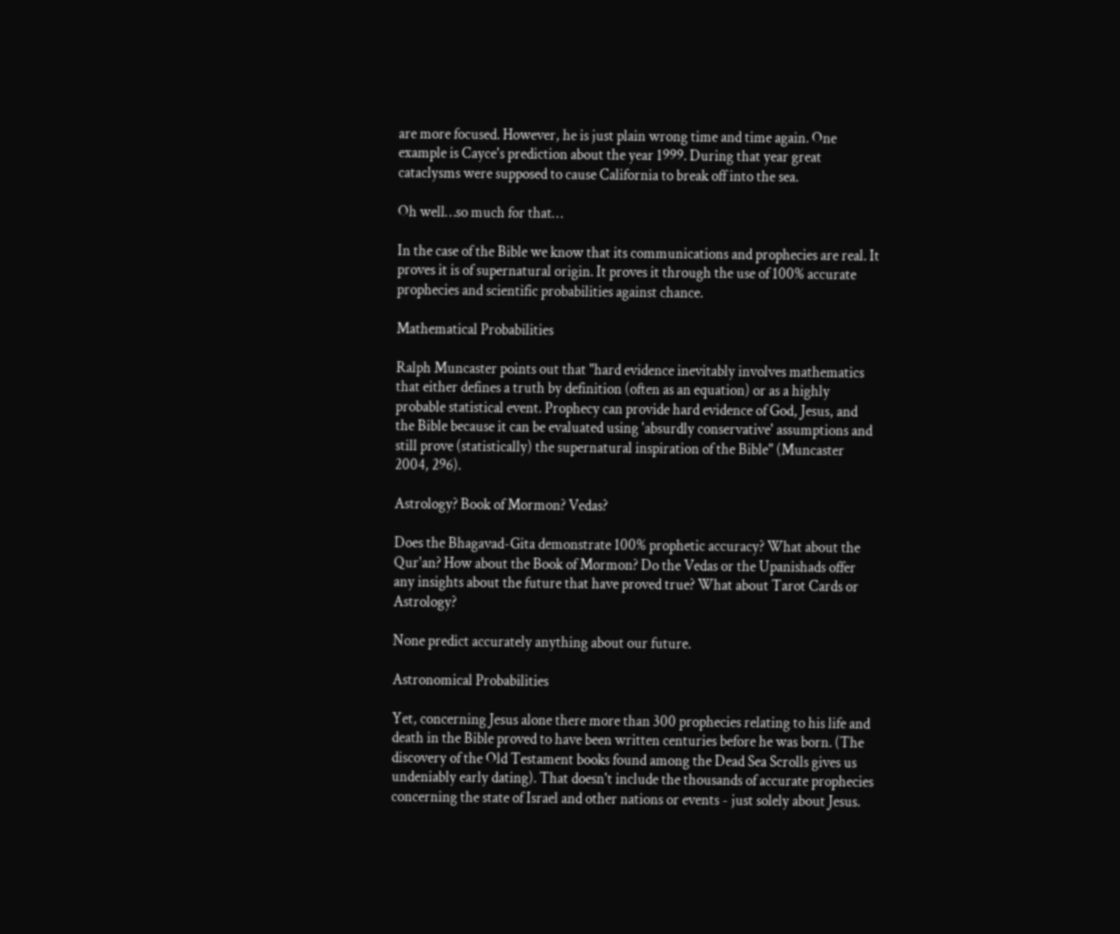are more focused. However, he is just plain wrong time and time again. One example is Cayce's prediction about the year 1999. During that year great cataclysms were supposed to cause California to break off into the sea.

Oh well…so much for that…

In the case of the Bible we know that its communications and prophecies are real. It proves it is of supernatural origin. It proves it through the use of 100% accurate prophecies and scientific probabilities against chance.

Mathematical Probabilities

Ralph Muncaster points out that "hard evidence inevitably involves mathematics that either defines a truth by definition (often as an equation) or as a highly probable statistical event. Prophecy can provide hard evidence of God, Jesus, and the Bible because it can be evaluated using 'absurdly conservative' assumptions and still prove (statistically) the supernatural inspiration of the Bible" (Muncaster 2004, 296).

Astrology? Book of Mormon? Vedas?

Does the Bhagavad-Gita demonstrate 100% prophetic accuracy? What about the Qur'an? How about the Book of Mormon? Do the Vedas or the Upanishads offer any insights about the future that have proved true? What about Tarot Cards or Astrology?

None predict accurately anything about our future.

Astronomical Probabilities

Yet, concerning Jesus alone there more than 300 prophecies relating to his life and death in the Bible proved to have been written centuries before he was born. (The discovery of the Old Testament books found among the Dead Sea Scrolls gives us undeniably early dating). That doesn't include the thousands of accurate prophecies concerning the state of Israel and other nations or events - just solely about Jesus.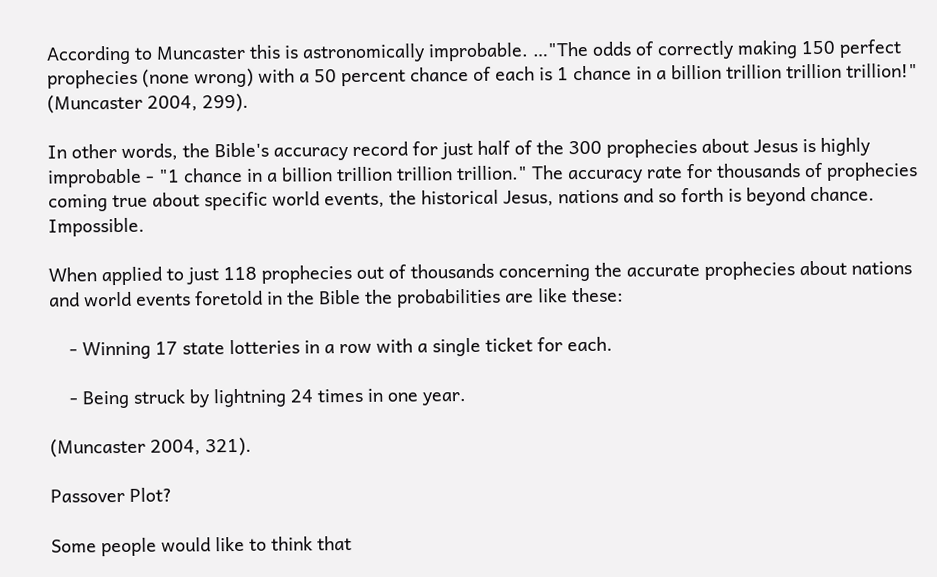According to Muncaster this is astronomically improbable. …"The odds of correctly making 150 perfect prophecies (none wrong) with a 50 percent chance of each is 1 chance in a billion trillion trillion trillion!" (Muncaster 2004, 299).

In other words, the Bible's accuracy record for just half of the 300 prophecies about Jesus is highly improbable - "1 chance in a billion trillion trillion trillion." The accuracy rate for thousands of prophecies coming true about specific world events, the historical Jesus, nations and so forth is beyond chance. Impossible.

When applied to just 118 prophecies out of thousands concerning the accurate prophecies about nations and world events foretold in the Bible the probabilities are like these:

    - Winning 17 state lotteries in a row with a single ticket for each.

    - Being struck by lightning 24 times in one year.

(Muncaster 2004, 321).

Passover Plot?

Some people would like to think that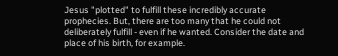Jesus "plotted" to fulfill these incredibly accurate prophecies. But, there are too many that he could not deliberately fulfill - even if he wanted. Consider the date and place of his birth, for example.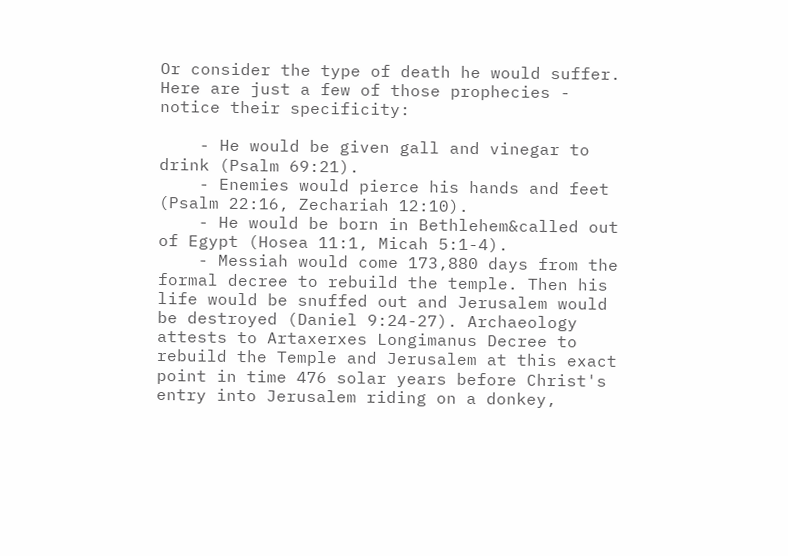Or consider the type of death he would suffer. Here are just a few of those prophecies - notice their specificity:

    - He would be given gall and vinegar to drink (Psalm 69:21).
    - Enemies would pierce his hands and feet (Psalm 22:16, Zechariah 12:10).
    - He would be born in Bethlehem&called out of Egypt (Hosea 11:1, Micah 5:1-4).
    - Messiah would come 173,880 days from the formal decree to rebuild the temple. Then his life would be snuffed out and Jerusalem would be destroyed (Daniel 9:24-27). Archaeology attests to Artaxerxes Longimanus Decree to rebuild the Temple and Jerusalem at this exact point in time 476 solar years before Christ's entry into Jerusalem riding on a donkey,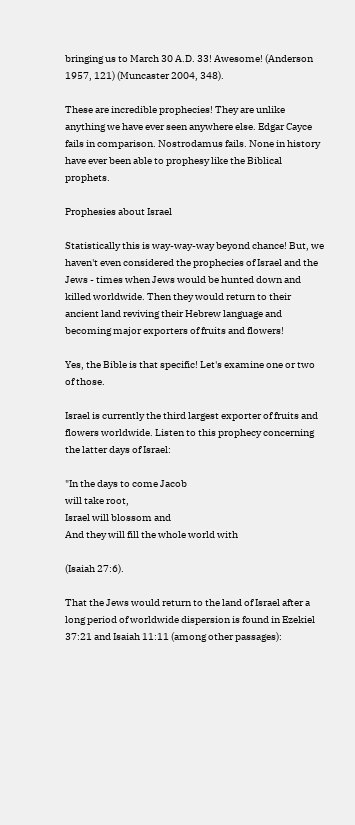bringing us to March 30 A.D. 33! Awesome! (Anderson 1957, 121) (Muncaster 2004, 348).

These are incredible prophecies! They are unlike anything we have ever seen anywhere else. Edgar Cayce fails in comparison. Nostrodamus fails. None in history have ever been able to prophesy like the Biblical prophets.

Prophesies about Israel

Statistically this is way-way-way beyond chance! But, we haven't even considered the prophecies of Israel and the Jews - times when Jews would be hunted down and killed worldwide. Then they would return to their ancient land reviving their Hebrew language and becoming major exporters of fruits and flowers!

Yes, the Bible is that specific! Let's examine one or two of those.

Israel is currently the third largest exporter of fruits and flowers worldwide. Listen to this prophecy concerning the latter days of Israel:

"In the days to come Jacob
will take root,
Israel will blossom and
And they will fill the whole world with

(Isaiah 27:6).

That the Jews would return to the land of Israel after a long period of worldwide dispersion is found in Ezekiel 37:21 and Isaiah 11:11 (among other passages):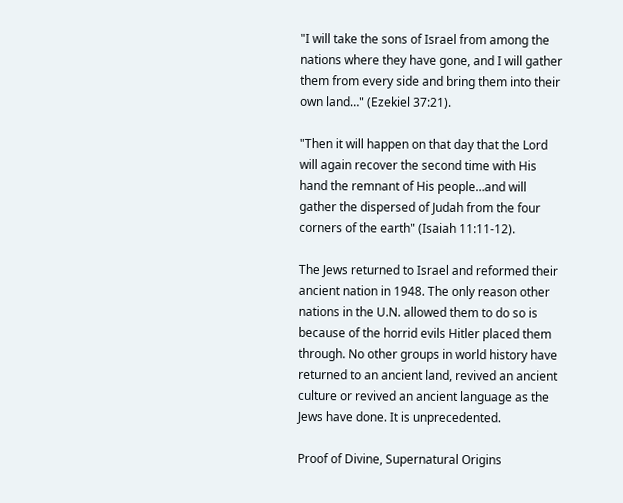"I will take the sons of Israel from among the nations where they have gone, and I will gather them from every side and bring them into their own land…" (Ezekiel 37:21).

"Then it will happen on that day that the Lord will again recover the second time with His hand the remnant of His people…and will gather the dispersed of Judah from the four corners of the earth" (Isaiah 11:11-12).

The Jews returned to Israel and reformed their ancient nation in 1948. The only reason other nations in the U.N. allowed them to do so is because of the horrid evils Hitler placed them through. No other groups in world history have returned to an ancient land, revived an ancient culture or revived an ancient language as the Jews have done. It is unprecedented.

Proof of Divine, Supernatural Origins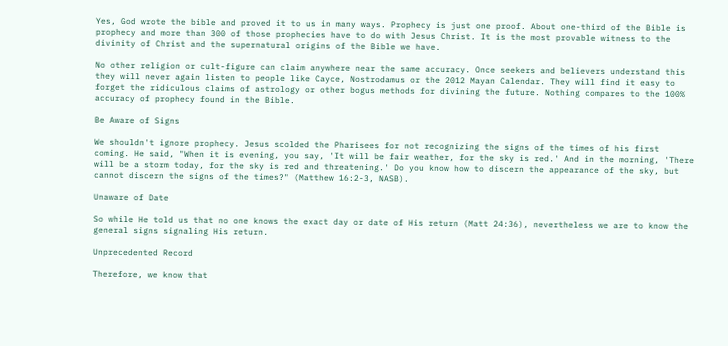Yes, God wrote the bible and proved it to us in many ways. Prophecy is just one proof. About one-third of the Bible is prophecy and more than 300 of those prophecies have to do with Jesus Christ. It is the most provable witness to the divinity of Christ and the supernatural origins of the Bible we have.

No other religion or cult-figure can claim anywhere near the same accuracy. Once seekers and believers understand this they will never again listen to people like Cayce, Nostrodamus or the 2012 Mayan Calendar. They will find it easy to forget the ridiculous claims of astrology or other bogus methods for divining the future. Nothing compares to the 100% accuracy of prophecy found in the Bible.

Be Aware of Signs

We shouldn't ignore prophecy. Jesus scolded the Pharisees for not recognizing the signs of the times of his first coming. He said, "When it is evening, you say, 'It will be fair weather, for the sky is red.' And in the morning, 'There will be a storm today, for the sky is red and threatening.' Do you know how to discern the appearance of the sky, but cannot discern the signs of the times?" (Matthew 16:2-3, NASB).

Unaware of Date

So while He told us that no one knows the exact day or date of His return (Matt 24:36), nevertheless we are to know the general signs signaling His return.

Unprecedented Record

Therefore, we know that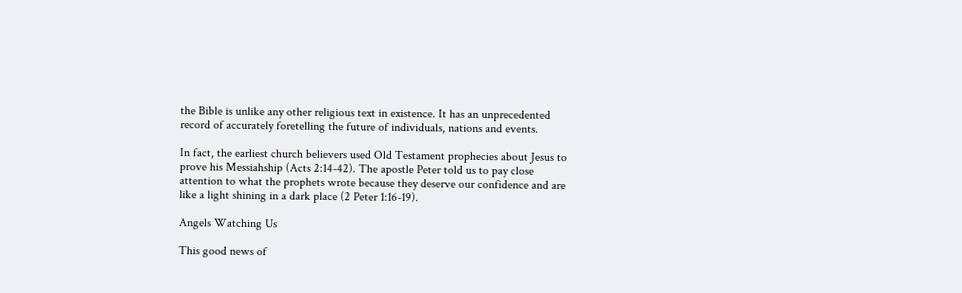the Bible is unlike any other religious text in existence. It has an unprecedented record of accurately foretelling the future of individuals, nations and events.

In fact, the earliest church believers used Old Testament prophecies about Jesus to prove his Messiahship (Acts 2:14-42). The apostle Peter told us to pay close attention to what the prophets wrote because they deserve our confidence and are like a light shining in a dark place (2 Peter 1:16-19).

Angels Watching Us

This good news of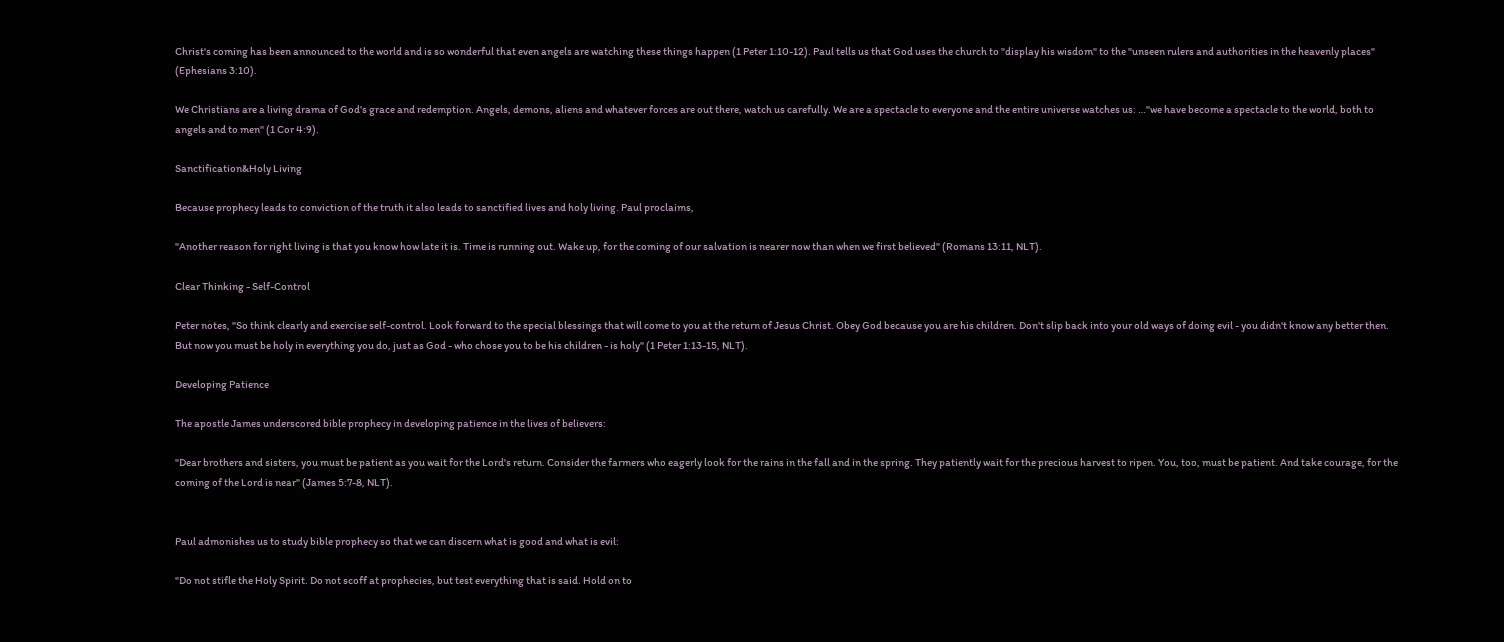Christ's coming has been announced to the world and is so wonderful that even angels are watching these things happen (1 Peter 1:10-12). Paul tells us that God uses the church to "display his wisdom" to the "unseen rulers and authorities in the heavenly places" (Ephesians 3:10).

We Christians are a living drama of God's grace and redemption. Angels, demons, aliens and whatever forces are out there, watch us carefully. We are a spectacle to everyone and the entire universe watches us: …"we have become a spectacle to the world, both to angels and to men" (1 Cor 4:9).

Sanctification&Holy Living

Because prophecy leads to conviction of the truth it also leads to sanctified lives and holy living. Paul proclaims,

"Another reason for right living is that you know how late it is. Time is running out. Wake up, for the coming of our salvation is nearer now than when we first believed" (Romans 13:11, NLT).

Clear Thinking - Self-Control

Peter notes, "So think clearly and exercise self-control. Look forward to the special blessings that will come to you at the return of Jesus Christ. Obey God because you are his children. Don't slip back into your old ways of doing evil - you didn't know any better then. But now you must be holy in everything you do, just as God - who chose you to be his children - is holy" (1 Peter 1:13-15, NLT).

Developing Patience

The apostle James underscored bible prophecy in developing patience in the lives of believers:

"Dear brothers and sisters, you must be patient as you wait for the Lord's return. Consider the farmers who eagerly look for the rains in the fall and in the spring. They patiently wait for the precious harvest to ripen. You, too, must be patient. And take courage, for the coming of the Lord is near" (James 5:7-8, NLT).


Paul admonishes us to study bible prophecy so that we can discern what is good and what is evil:

"Do not stifle the Holy Spirit. Do not scoff at prophecies, but test everything that is said. Hold on to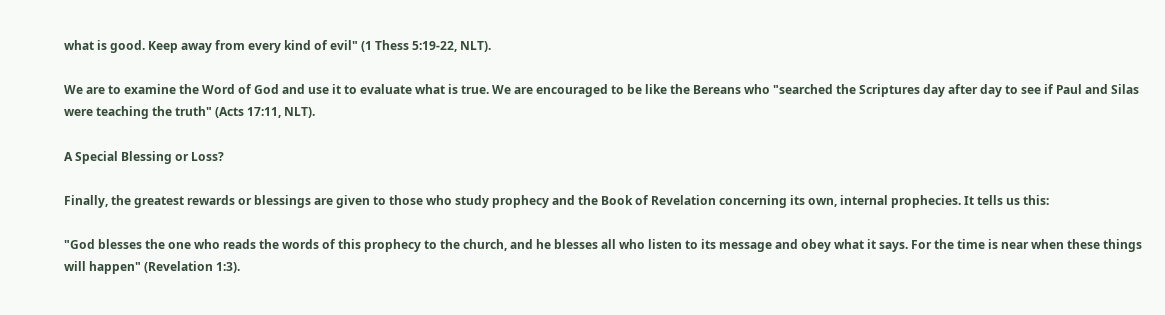what is good. Keep away from every kind of evil" (1 Thess 5:19-22, NLT).

We are to examine the Word of God and use it to evaluate what is true. We are encouraged to be like the Bereans who "searched the Scriptures day after day to see if Paul and Silas were teaching the truth" (Acts 17:11, NLT).

A Special Blessing or Loss?

Finally, the greatest rewards or blessings are given to those who study prophecy and the Book of Revelation concerning its own, internal prophecies. It tells us this:

"God blesses the one who reads the words of this prophecy to the church, and he blesses all who listen to its message and obey what it says. For the time is near when these things will happen" (Revelation 1:3).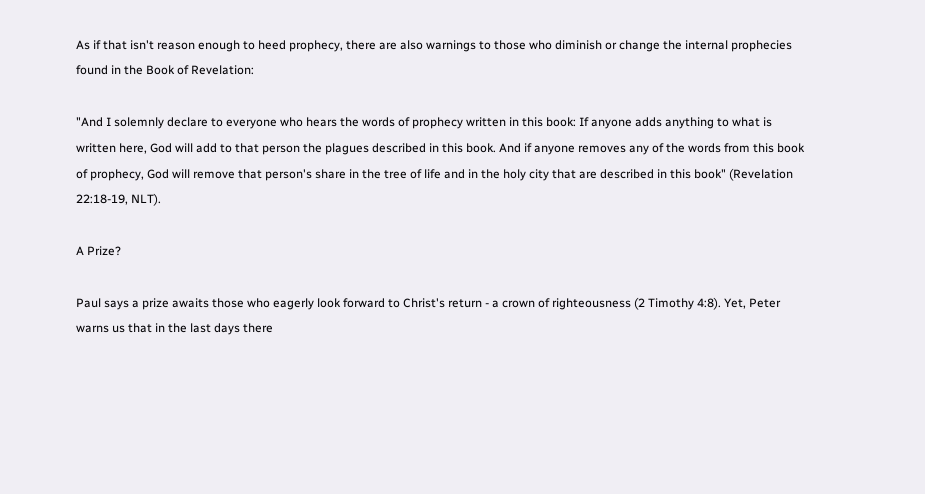As if that isn't reason enough to heed prophecy, there are also warnings to those who diminish or change the internal prophecies found in the Book of Revelation:

"And I solemnly declare to everyone who hears the words of prophecy written in this book: If anyone adds anything to what is written here, God will add to that person the plagues described in this book. And if anyone removes any of the words from this book of prophecy, God will remove that person's share in the tree of life and in the holy city that are described in this book" (Revelation 22:18-19, NLT).

A Prize?

Paul says a prize awaits those who eagerly look forward to Christ's return - a crown of righteousness (2 Timothy 4:8). Yet, Peter warns us that in the last days there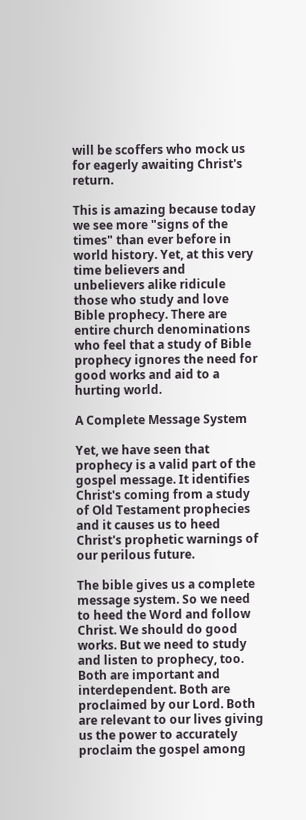will be scoffers who mock us for eagerly awaiting Christ's return.

This is amazing because today we see more "signs of the times" than ever before in world history. Yet, at this very time believers and unbelievers alike ridicule those who study and love Bible prophecy. There are entire church denominations who feel that a study of Bible prophecy ignores the need for good works and aid to a hurting world.

A Complete Message System

Yet, we have seen that prophecy is a valid part of the gospel message. It identifies Christ's coming from a study of Old Testament prophecies and it causes us to heed Christ's prophetic warnings of our perilous future.

The bible gives us a complete message system. So we need to heed the Word and follow Christ. We should do good works. But we need to study and listen to prophecy, too. Both are important and interdependent. Both are proclaimed by our Lord. Both are relevant to our lives giving us the power to accurately proclaim the gospel among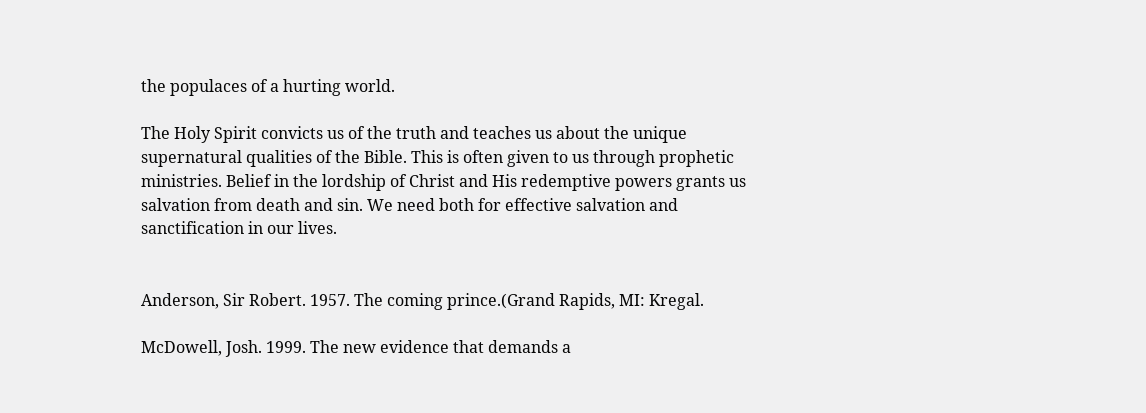the populaces of a hurting world.

The Holy Spirit convicts us of the truth and teaches us about the unique supernatural qualities of the Bible. This is often given to us through prophetic ministries. Belief in the lordship of Christ and His redemptive powers grants us salvation from death and sin. We need both for effective salvation and sanctification in our lives.


Anderson, Sir Robert. 1957. The coming prince.(Grand Rapids, MI: Kregal.

McDowell, Josh. 1999. The new evidence that demands a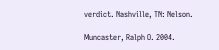verdict. Nashville, TN: Nelson.

Muncaster, Ralph O. 2004.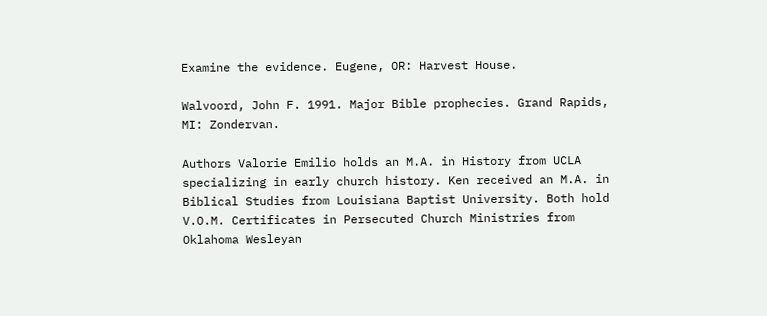Examine the evidence. Eugene, OR: Harvest House.

Walvoord, John F. 1991. Major Bible prophecies. Grand Rapids, MI: Zondervan.

Authors Valorie Emilio holds an M.A. in History from UCLA specializing in early church history. Ken received an M.A. in Biblical Studies from Louisiana Baptist University. Both hold V.O.M. Certificates in Persecuted Church Ministries from Oklahoma Wesleyan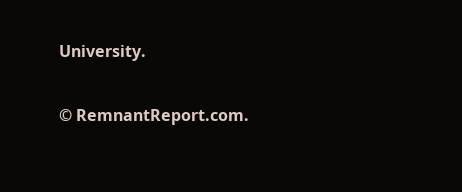University.

© RemnantReport.com.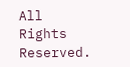All Rights Reserved.